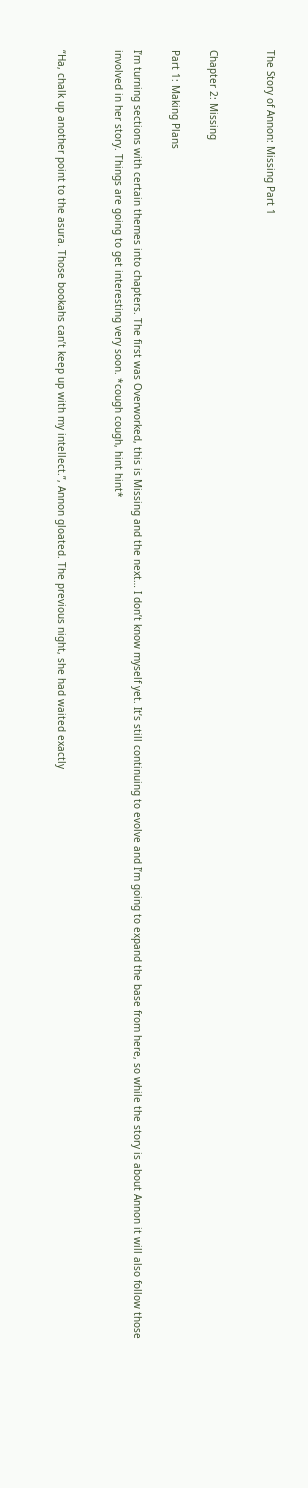The Story of Annon: Missing Part 1


Chapter 2: Missing

Part 1: Making Plans

I’m turning sections with certain themes into chapters. The first was Overworked, this is Missing and the next… I don’t know myself yet. It’s still continuing to evolve and I’m going to expand the base from here, so while the story is about Annon it will also follow those involved in her story. Things are going to get interesting very soon. *cough cough, hint hint*


“Ha, chalk up another point to the asura. Those bookahs can’t keep up with my intellect.”, Annon gloated. The previous night, she had waited exactly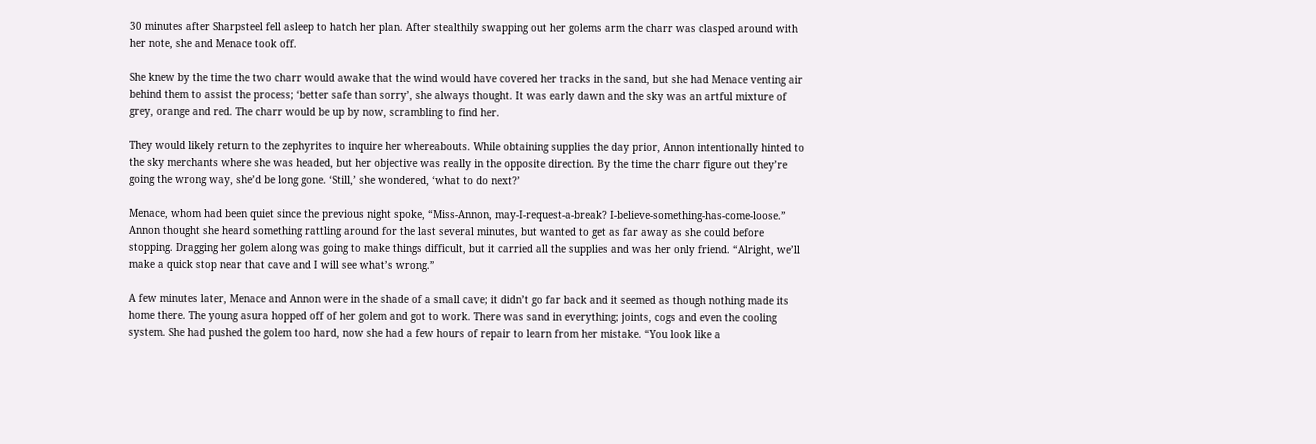30 minutes after Sharpsteel fell asleep to hatch her plan. After stealthily swapping out her golems arm the charr was clasped around with her note, she and Menace took off.

She knew by the time the two charr would awake that the wind would have covered her tracks in the sand, but she had Menace venting air behind them to assist the process; ‘better safe than sorry’, she always thought. It was early dawn and the sky was an artful mixture of grey, orange and red. The charr would be up by now, scrambling to find her.

They would likely return to the zephyrites to inquire her whereabouts. While obtaining supplies the day prior, Annon intentionally hinted to the sky merchants where she was headed, but her objective was really in the opposite direction. By the time the charr figure out they’re going the wrong way, she’d be long gone. ‘Still,’ she wondered, ‘what to do next?’

Menace, whom had been quiet since the previous night spoke, “Miss-Annon, may-I-request-a-break? I-believe-something-has-come-loose.” Annon thought she heard something rattling around for the last several minutes, but wanted to get as far away as she could before stopping. Dragging her golem along was going to make things difficult, but it carried all the supplies and was her only friend. “Alright, we’ll make a quick stop near that cave and I will see what’s wrong.”

A few minutes later, Menace and Annon were in the shade of a small cave; it didn’t go far back and it seemed as though nothing made its home there. The young asura hopped off of her golem and got to work. There was sand in everything; joints, cogs and even the cooling system. She had pushed the golem too hard, now she had a few hours of repair to learn from her mistake. “You look like a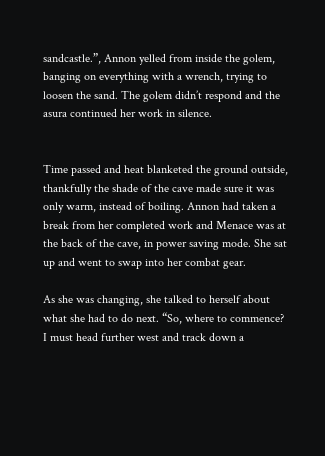sandcastle.”, Annon yelled from inside the golem, banging on everything with a wrench, trying to loosen the sand. The golem didn’t respond and the asura continued her work in silence.


Time passed and heat blanketed the ground outside, thankfully the shade of the cave made sure it was only warm, instead of boiling. Annon had taken a break from her completed work and Menace was at the back of the cave, in power saving mode. She sat up and went to swap into her combat gear.

As she was changing, she talked to herself about what she had to do next. “So, where to commence? I must head further west and track down a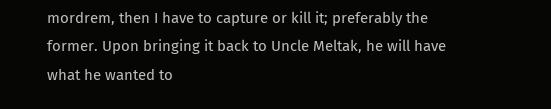mordrem, then I have to capture or kill it; preferably the former. Upon bringing it back to Uncle Meltak, he will have what he wanted to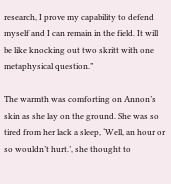research, I prove my capability to defend myself and I can remain in the field. It will be like knocking out two skritt with one metaphysical question.”

The warmth was comforting on Annon’s skin as she lay on the ground. She was so tired from her lack a sleep, ‘Well, an hour or so wouldn’t hurt.’, she thought to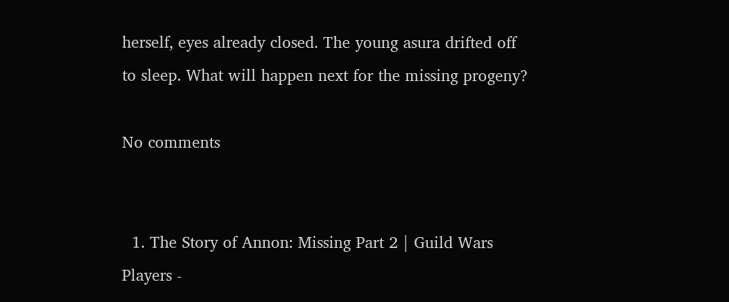herself, eyes already closed. The young asura drifted off to sleep. What will happen next for the missing progeny?

No comments


  1. The Story of Annon: Missing Part 2 | Guild Wars Players -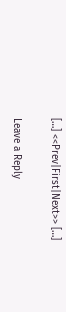[…] <<Prev|First|Next>> […]

Leave a Reply